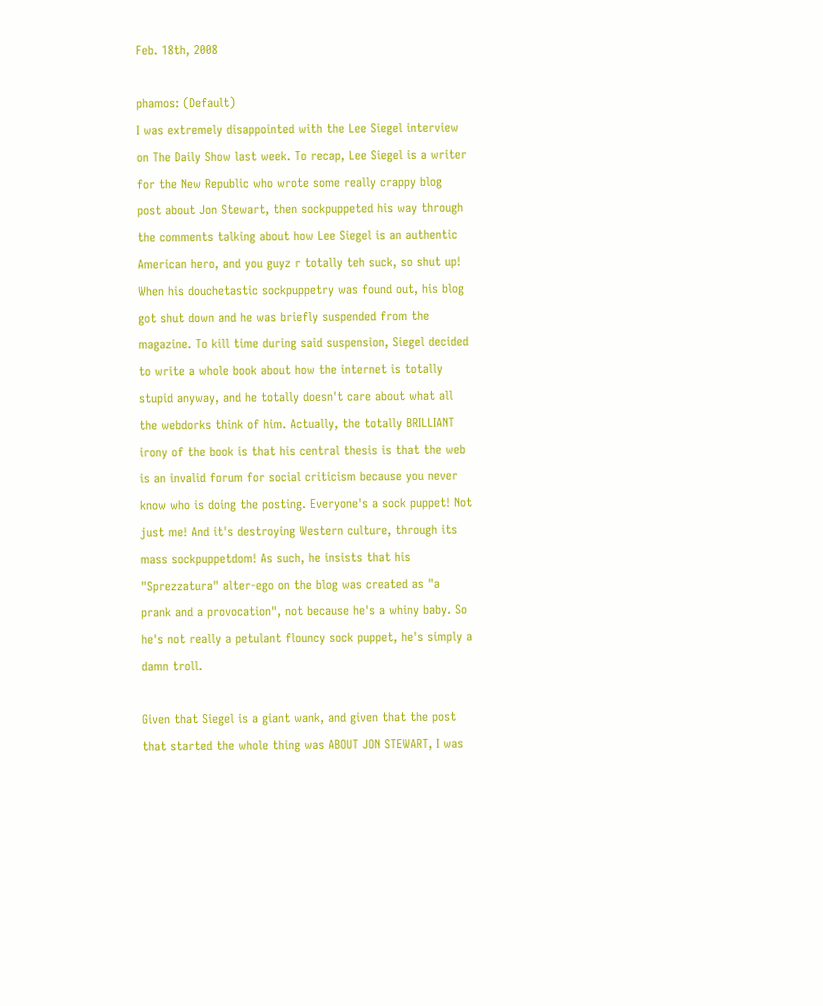Feb. 18th, 2008

phamos: (Default)
I was extremely disappointed with the Lee Siegel interview on The Daily Show last week. To recap, Lee Siegel is a writer for the New Republic who wrote some really crappy blog post about Jon Stewart, then sockpuppeted his way through the comments talking about how Lee Siegel is an authentic American hero, and you guyz r totally teh suck, so shut up! When his douchetastic sockpuppetry was found out, his blog got shut down and he was briefly suspended from the magazine. To kill time during said suspension, Siegel decided to write a whole book about how the internet is totally stupid anyway, and he totally doesn't care about what all the webdorks think of him. Actually, the totally BRILLIANT irony of the book is that his central thesis is that the web is an invalid forum for social criticism because you never know who is doing the posting. Everyone's a sock puppet! Not just me! And it's destroying Western culture, through its mass sockpuppetdom! As such, he insists that his "Sprezzatura" alter-ego on the blog was created as "a prank and a provocation", not because he's a whiny baby. So he's not really a petulant flouncy sock puppet, he's simply a damn troll.

Given that Siegel is a giant wank, and given that the post that started the whole thing was ABOUT JON STEWART, I was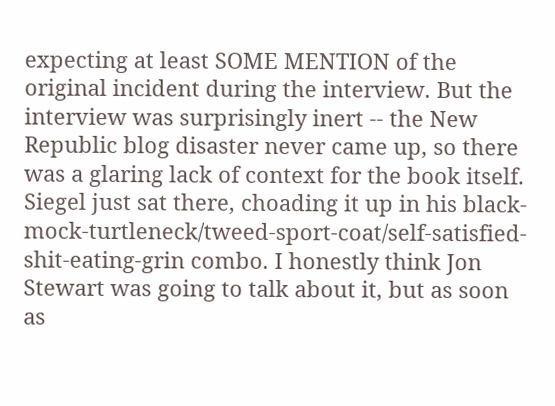expecting at least SOME MENTION of the original incident during the interview. But the interview was surprisingly inert -- the New Republic blog disaster never came up, so there was a glaring lack of context for the book itself. Siegel just sat there, choading it up in his black-mock-turtleneck/tweed-sport-coat/self-satisfied-shit-eating-grin combo. I honestly think Jon Stewart was going to talk about it, but as soon as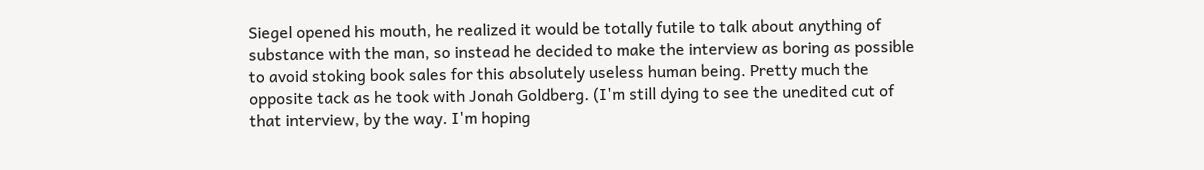Siegel opened his mouth, he realized it would be totally futile to talk about anything of substance with the man, so instead he decided to make the interview as boring as possible to avoid stoking book sales for this absolutely useless human being. Pretty much the opposite tack as he took with Jonah Goldberg. (I'm still dying to see the unedited cut of that interview, by the way. I'm hoping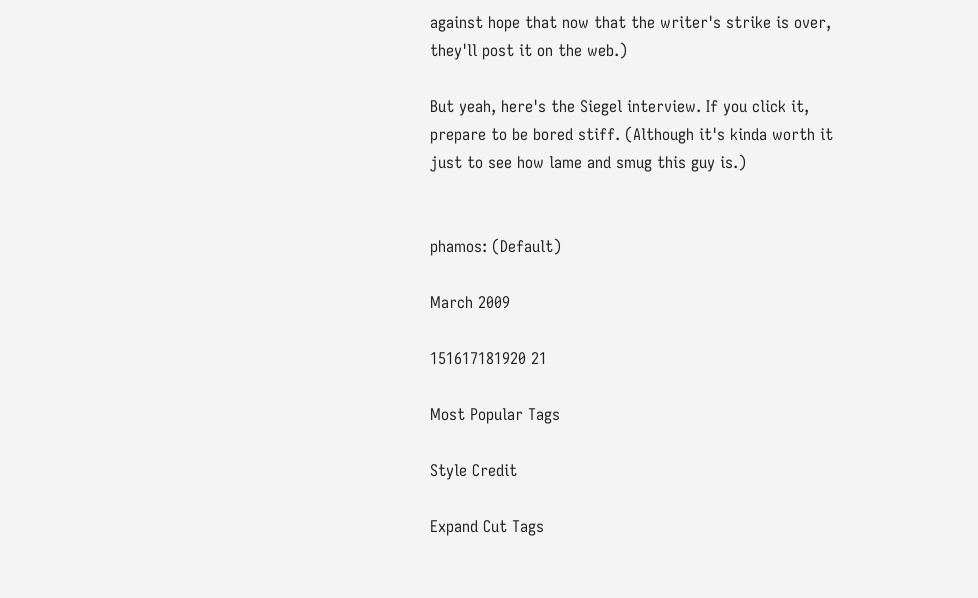against hope that now that the writer's strike is over, they'll post it on the web.)

But yeah, here's the Siegel interview. If you click it, prepare to be bored stiff. (Although it's kinda worth it just to see how lame and smug this guy is.)


phamos: (Default)

March 2009

151617181920 21

Most Popular Tags

Style Credit

Expand Cut Tags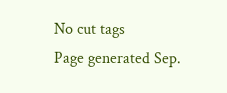No cut tags
Page generated Sep.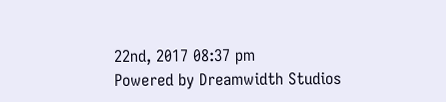22nd, 2017 08:37 pm
Powered by Dreamwidth Studios